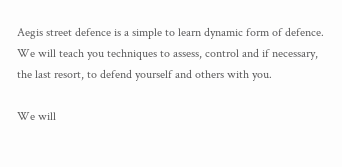Aegis street defence is a simple to learn dynamic form of defence.  We will teach you techniques to assess, control and if necessary, the last resort, to defend yourself and others with you.

We will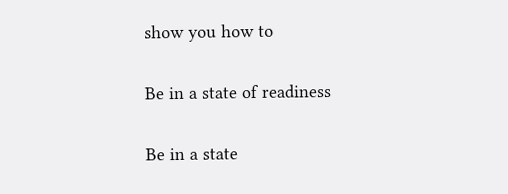show you how to

Be in a state of readiness

Be in a state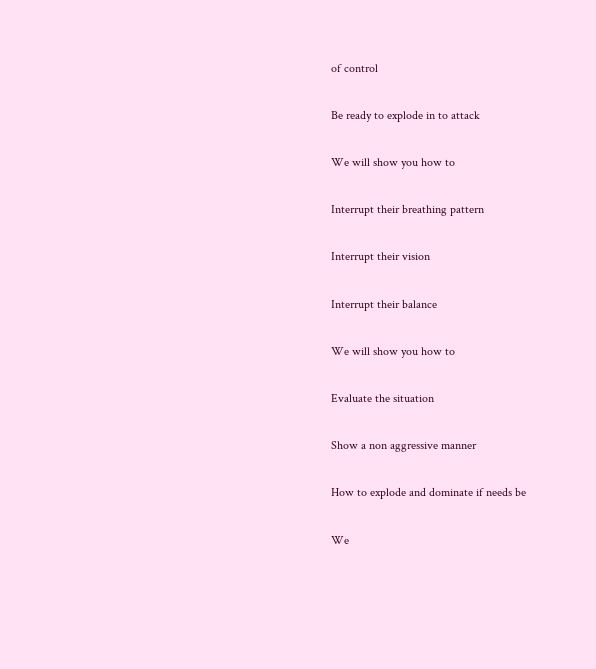of control

Be ready to explode in to attack

We will show you how to

Interrupt their breathing pattern

Interrupt their vision

Interrupt their balance

We will show you how to

Evaluate the situation

Show a non aggressive manner

How to explode and dominate if needs be

We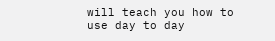will teach you how to use day to day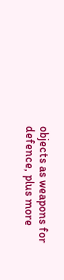objects as weapons for defence, plus more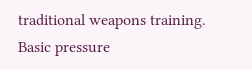traditional weapons training.  Basic pressure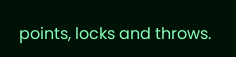points, locks and throws.